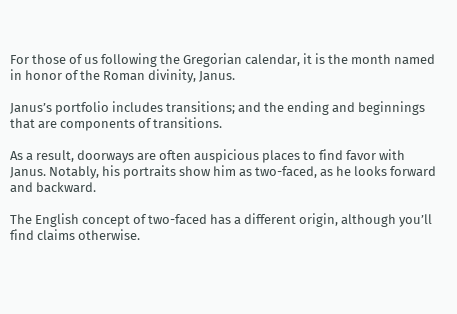For those of us following the Gregorian calendar, it is the month named in honor of the Roman divinity, Janus.

Janus’s portfolio includes transitions; and the ending and beginnings that are components of transitions.

As a result, doorways are often auspicious places to find favor with Janus. Notably, his portraits show him as two-faced, as he looks forward and backward.

The English concept of two-faced has a different origin, although you’ll find claims otherwise.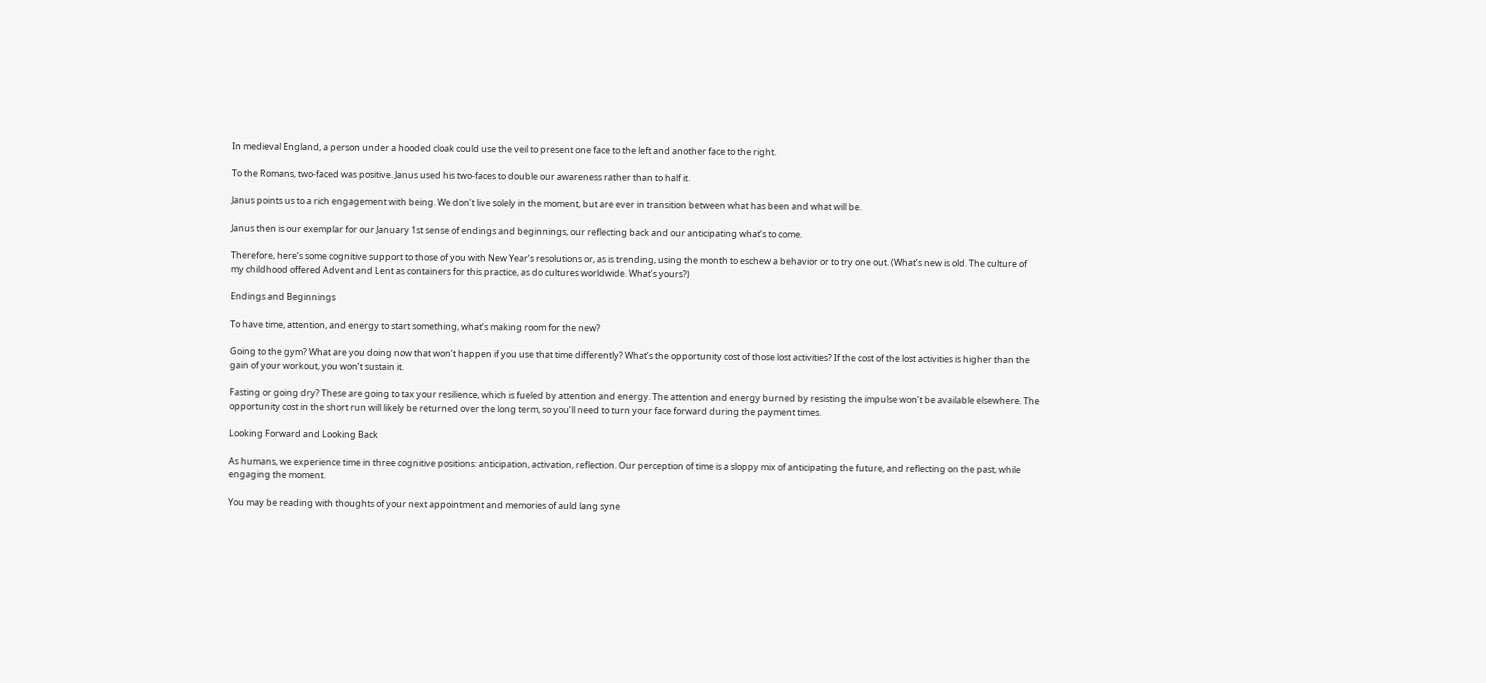In medieval England, a person under a hooded cloak could use the veil to present one face to the left and another face to the right.

To the Romans, two-faced was positive. Janus used his two-faces to double our awareness rather than to half it.

Janus points us to a rich engagement with being. We don’t live solely in the moment, but are ever in transition between what has been and what will be.

Janus then is our exemplar for our January 1st sense of endings and beginnings, our reflecting back and our anticipating what’s to come.

Therefore, here’s some cognitive support to those of you with New Year’s resolutions or, as is trending, using the month to eschew a behavior or to try one out. (What’s new is old. The culture of my childhood offered Advent and Lent as containers for this practice, as do cultures worldwide. What’s yours?)

Endings and Beginnings

To have time, attention, and energy to start something, what’s making room for the new?

Going to the gym? What are you doing now that won’t happen if you use that time differently? What’s the opportunity cost of those lost activities? If the cost of the lost activities is higher than the gain of your workout, you won’t sustain it.

Fasting or going dry? These are going to tax your resilience, which is fueled by attention and energy. The attention and energy burned by resisting the impulse won’t be available elsewhere. The opportunity cost in the short run will likely be returned over the long term, so you’ll need to turn your face forward during the payment times.

Looking Forward and Looking Back

As humans, we experience time in three cognitive positions: anticipation, activation, reflection. Our perception of time is a sloppy mix of anticipating the future, and reflecting on the past, while engaging the moment.

You may be reading with thoughts of your next appointment and memories of auld lang syne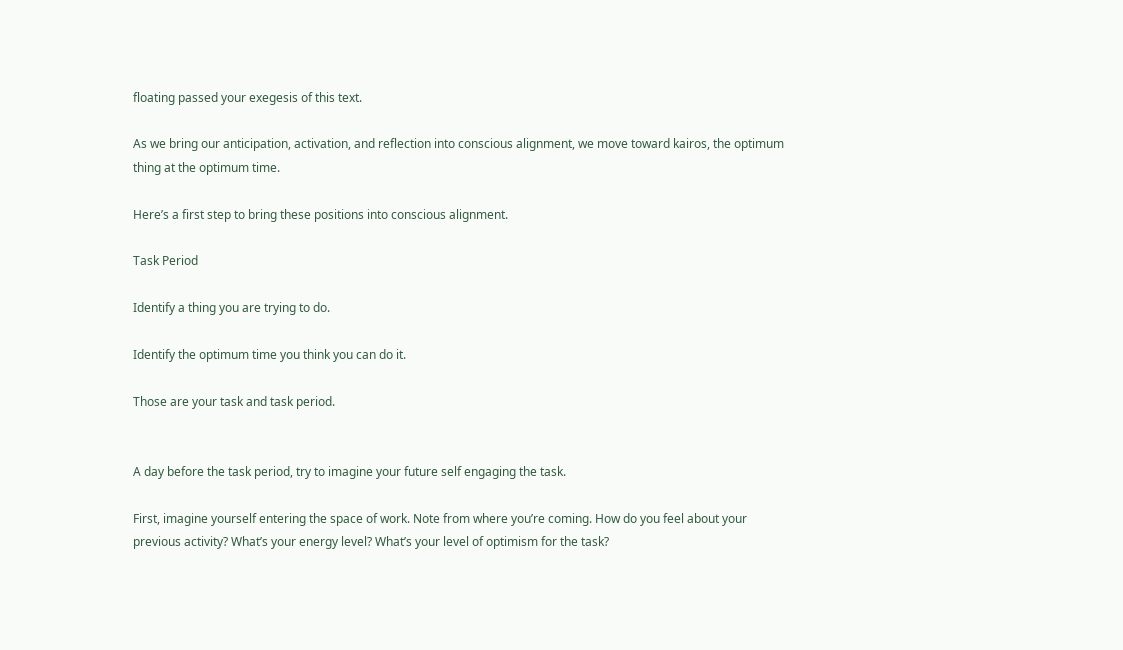floating passed your exegesis of this text.

As we bring our anticipation, activation, and reflection into conscious alignment, we move toward kairos, the optimum thing at the optimum time.

Here’s a first step to bring these positions into conscious alignment.

Task Period

Identify a thing you are trying to do.

Identify the optimum time you think you can do it.

Those are your task and task period.


A day before the task period, try to imagine your future self engaging the task.

First, imagine yourself entering the space of work. Note from where you’re coming. How do you feel about your previous activity? What’s your energy level? What’s your level of optimism for the task?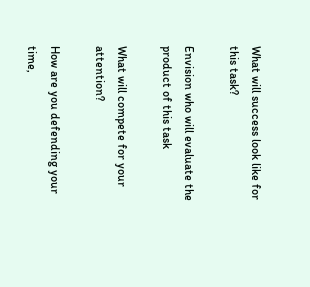What will success look like for this task?

Envision who will evaluate the product of this task

What will compete for your attention?

How are you defending your time,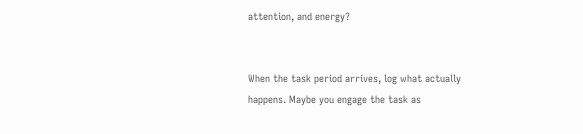attention, and energy?


When the task period arrives, log what actually happens. Maybe you engage the task as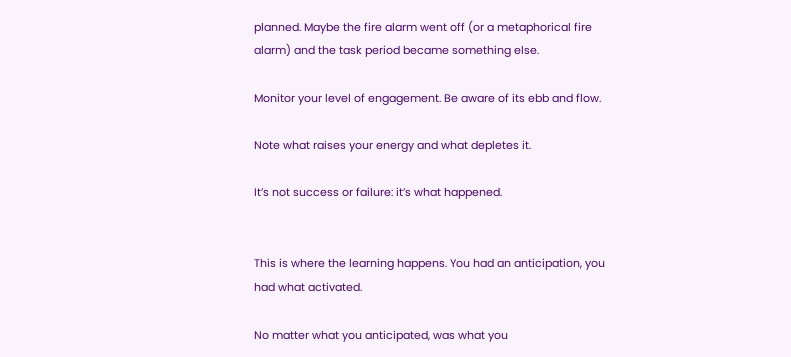planned. Maybe the fire alarm went off (or a metaphorical fire alarm) and the task period became something else.

Monitor your level of engagement. Be aware of its ebb and flow.

Note what raises your energy and what depletes it.

It’s not success or failure: it’s what happened.


This is where the learning happens. You had an anticipation, you had what activated.

No matter what you anticipated, was what you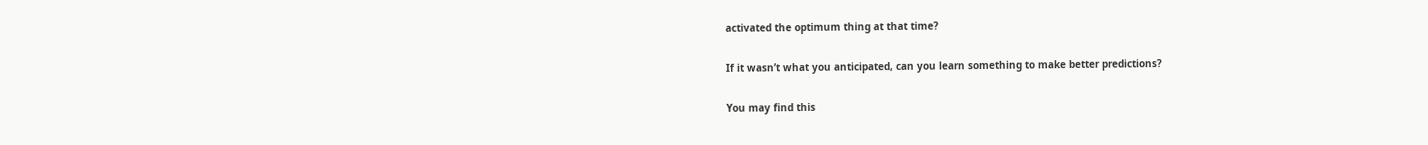activated the optimum thing at that time?

If it wasn’t what you anticipated, can you learn something to make better predictions?

You may find this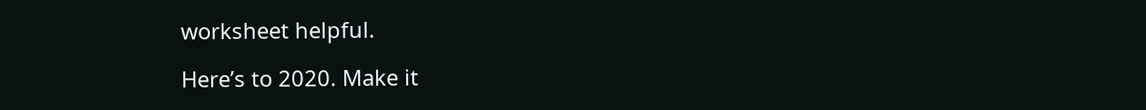worksheet helpful.

Here’s to 2020. Make it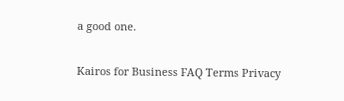a good one.

Kairos for Business FAQ Terms Privacy